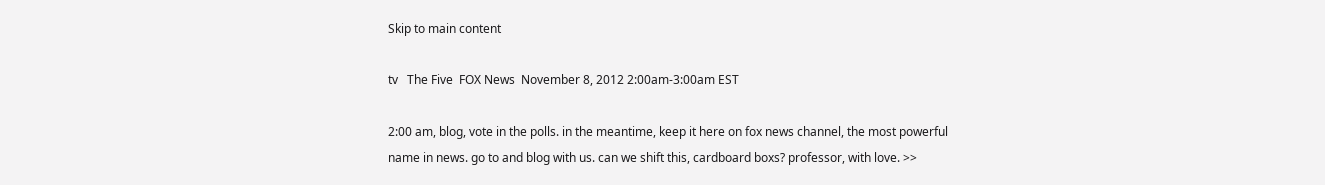Skip to main content

tv   The Five  FOX News  November 8, 2012 2:00am-3:00am EST

2:00 am, blog, vote in the polls. in the meantime, keep it here on fox news channel, the most powerful name in news. go to and blog with us. can we shift this, cardboard boxs? professor, with love. >>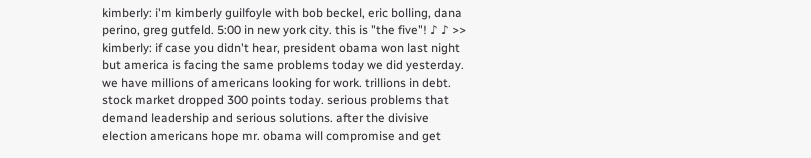kimberly: i'm kimberly guilfoyle with bob beckel, eric bolling, dana perino, greg gutfeld. 5:00 in new york city. this is "the five"! ♪ ♪ >> kimberly: if case you didn't hear, president obama won last night but america is facing the same problems today we did yesterday. we have millions of americans looking for work. trillions in debt. stock market dropped 300 points today. serious problems that demand leadership and serious solutions. after the divisive election americans hope mr. obama will compromise and get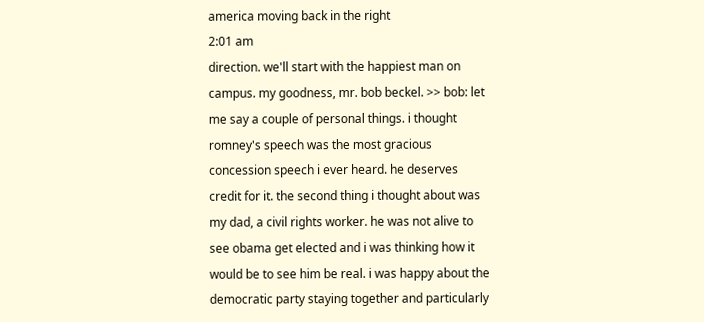america moving back in the right
2:01 am
direction. we'll start with the happiest man on campus. my goodness, mr. bob beckel. >> bob: let me say a couple of personal things. i thought romney's speech was the most gracious concession speech i ever heard. he deserves credit for it. the second thing i thought about was my dad, a civil rights worker. he was not alive to see obama get elected and i was thinking how it would be to see him be real. i was happy about the democratic party staying together and particularly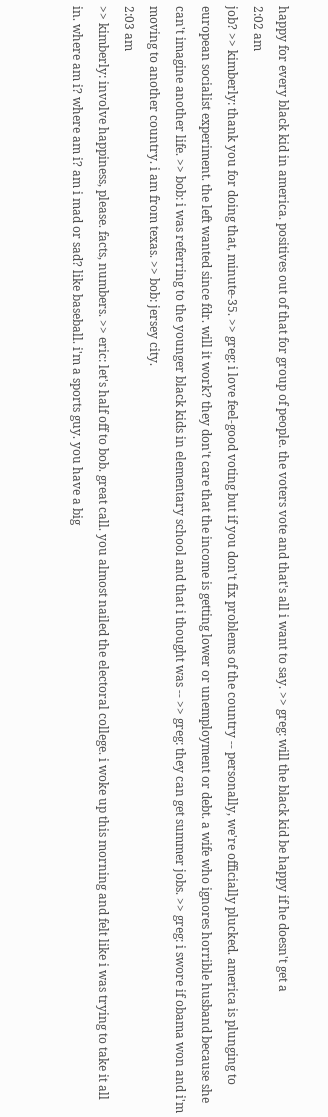happy for every black kid in america. positives out of that for group of people. the voters vote and that's all i want to say. >> greg: will the black kid be happy if he doesn't get a
2:02 am
job? >> kimberly: thank you for doing that, minute-35. >> greg: i love feel-good voting but if you don't fix problems of the country -- personally, we're officially plucked. america is plunging to european socialist experiment. the left wanted since fdr. will it work? they don't care that the income is getting lower or unemployment or debt. a wife who ignores horrible husband because she can't imagine another life. >> bob: i was referring to the younger black kids in elementary school and that i thought was -- >> greg: they can get summer jobs. >> greg: i swore if obama won and i'm moving to another country. i am from texas. >> bob: jersey city.
2:03 am
>> kimberly: involve happiness, please. facts, numbers. >> eric: let's half off to bob. great call. you almost nailed the electoral college. i woke up this morning and felt like i was trying to take it all in. where am i? where am i? am i mad or sad? like baseball. i'm a sports guy. you have a big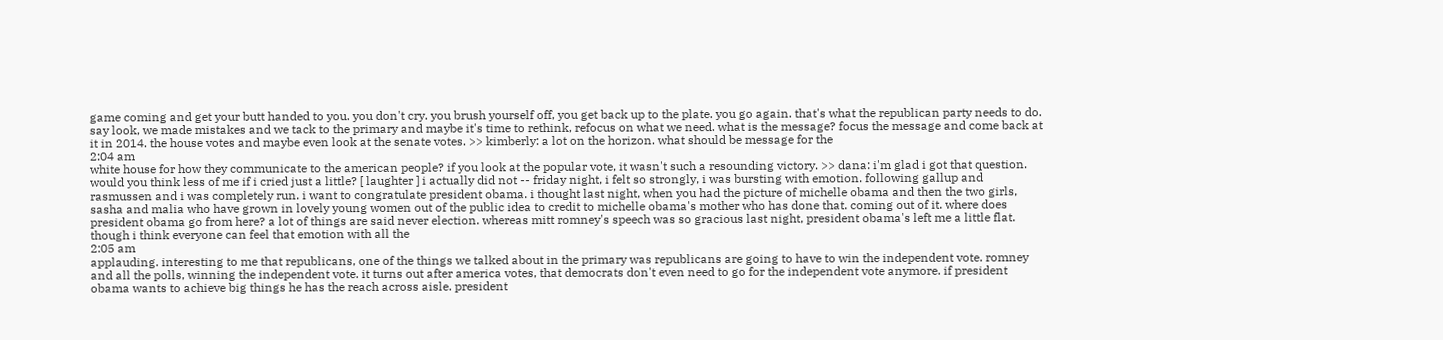game coming and get your butt handed to you. you don't cry. you brush yourself off, you get back up to the plate. you go again. that's what the republican party needs to do. say look, we made mistakes and we tack to the primary and maybe it's time to rethink, refocus on what we need. what is the message? focus the message and come back at it in 2014. the house votes and maybe even look at the senate votes. >> kimberly: a lot on the horizon. what should be message for the
2:04 am
white house for how they communicate to the american people? if you look at the popular vote, it wasn't such a resounding victory. >> dana: i'm glad i got that question. would you think less of me if i cried just a little? [ laughter ] i actually did not -- friday night, i felt so strongly, i was bursting with emotion. following gallup and rasmussen and i was completely run. i want to congratulate president obama. i thought last night, when you had the picture of michelle obama and then the two girls, sasha and malia who have grown in lovely young women out of the public idea to credit to michelle obama's mother who has done that. coming out of it. where does president obama go from here? a lot of things are said never election. whereas mitt romney's speech was so gracious last night, president obama's left me a little flat. though i think everyone can feel that emotion with all the
2:05 am
applauding. interesting to me that republicans, one of the things we talked about in the primary was republicans are going to have to win the independent vote. romney and all the polls, winning the independent vote. it turns out after america votes, that democrats don't even need to go for the independent vote anymore. if president obama wants to achieve big things he has the reach across aisle. president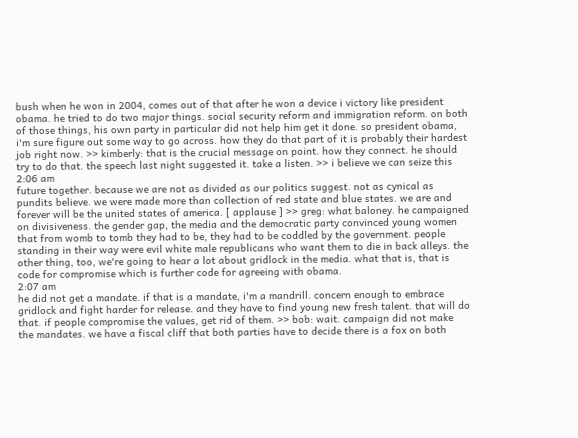bush when he won in 2004, comes out of that after he won a device i victory like president obama. he tried to do two major things. social security reform and immigration reform. on both of those things, his own party in particular did not help him get it done. so president obama, i'm sure figure out some way to go across. how they do that part of it is probably their hardest job right now. >> kimberly: that is the crucial message on point. how they connect. he should try to do that. the speech last night suggested it. take a listen. >> i believe we can seize this
2:06 am
future together. because we are not as divided as our politics suggest. not as cynical as pundits believe. we were made more than collection of red state and blue states. we are and forever will be the united states of america. [ applause ] >> greg: what baloney. he campaigned on divisiveness. the gender gap, the media and the democratic party convinced young women that from womb to tomb they had to be, they had to be coddled by the government. people standing in their way were evil white male republicans who want them to die in back alleys. the other thing, too, we're going to hear a lot about gridlock in the media. what that is, that is code for compromise which is further code for agreeing with obama.
2:07 am
he did not get a mandate. if that is a mandate, i'm a mandrill. concern enough to embrace gridlock and fight harder for release. and they have to find young new fresh talent. that will do that. if people compromise the values, get rid of them. >> bob: wait. campaign did not make the mandates. we have a fiscal cliff that both parties have to decide there is a fox on both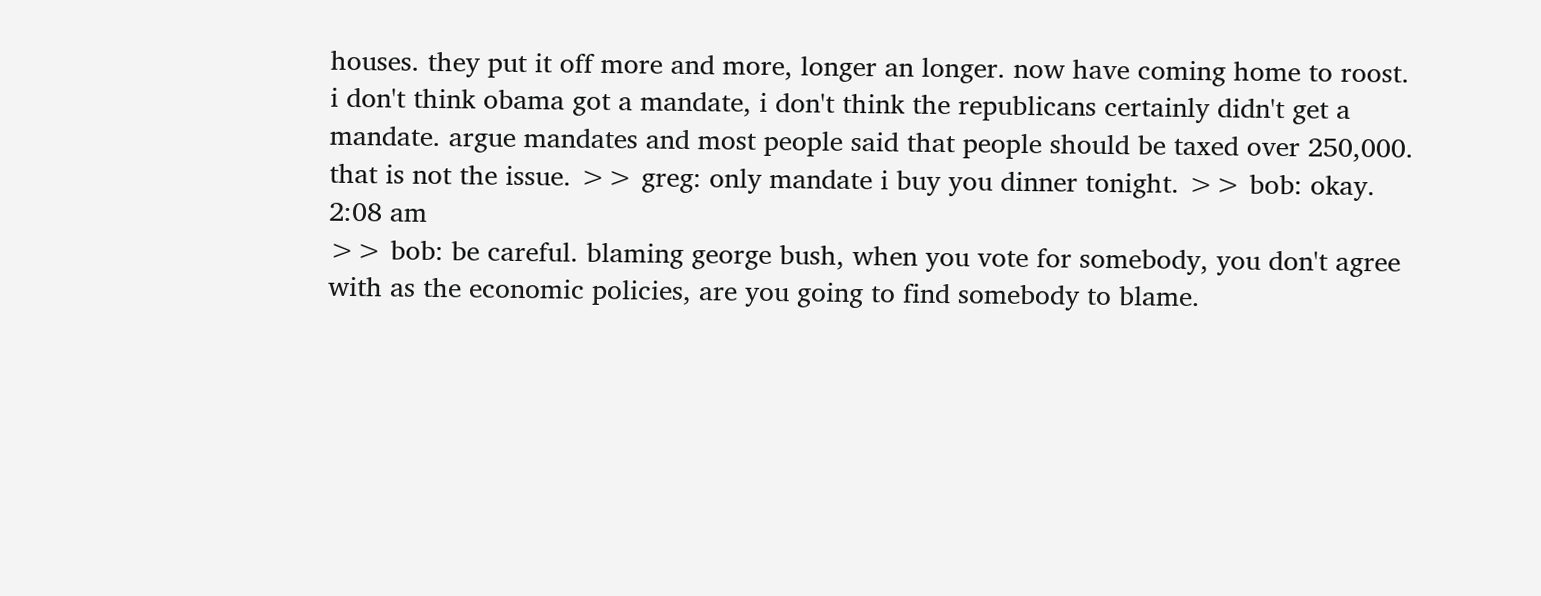houses. they put it off more and more, longer an longer. now have coming home to roost. i don't think obama got a mandate, i don't think the republicans certainly didn't get a mandate. argue mandates and most people said that people should be taxed over 250,000. that is not the issue. >> greg: only mandate i buy you dinner tonight. >> bob: okay.
2:08 am
>> bob: be careful. blaming george bush, when you vote for somebody, you don't agree with as the economic policies, are you going to find somebody to blame.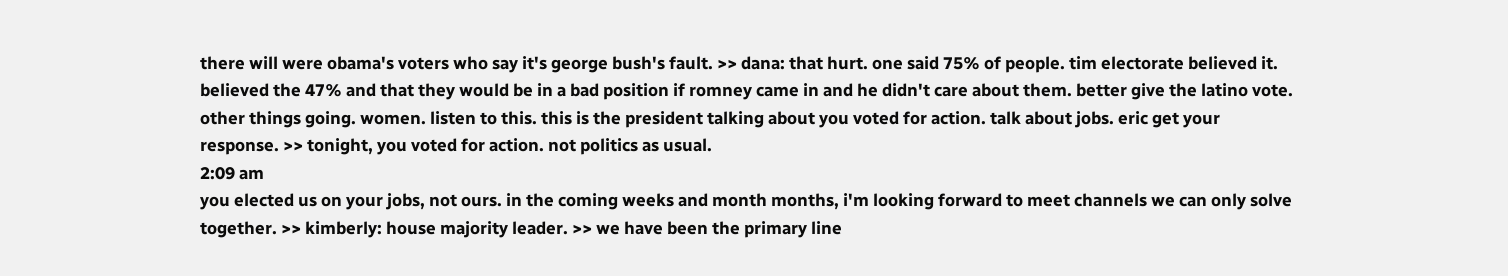there will were obama's voters who say it's george bush's fault. >> dana: that hurt. one said 75% of people. tim electorate believed it. believed the 47% and that they would be in a bad position if romney came in and he didn't care about them. better give the latino vote. other things going. women. listen to this. this is the president talking about you voted for action. talk about jobs. eric get your response. >> tonight, you voted for action. not politics as usual.
2:09 am
you elected us on your jobs, not ours. in the coming weeks and month months, i'm looking forward to meet channels we can only solve together. >> kimberly: house majority leader. >> we have been the primary line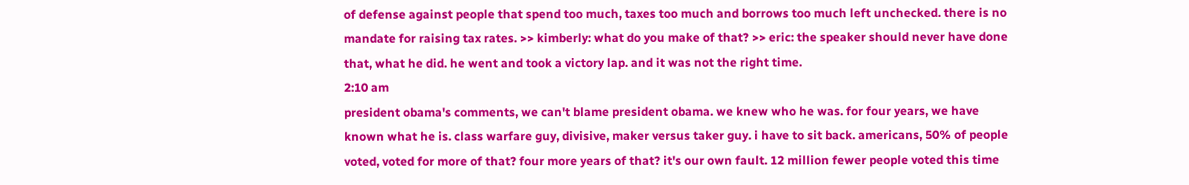of defense against people that spend too much, taxes too much and borrows too much left unchecked. there is no mandate for raising tax rates. >> kimberly: what do you make of that? >> eric: the speaker should never have done that, what he did. he went and took a victory lap. and it was not the right time.
2:10 am
president obama's comments, we can't blame president obama. we knew who he was. for four years, we have known what he is. class warfare guy, divisive, maker versus taker guy. i have to sit back. americans, 50% of people voted, voted for more of that? four more years of that? it's our own fault. 12 million fewer people voted this time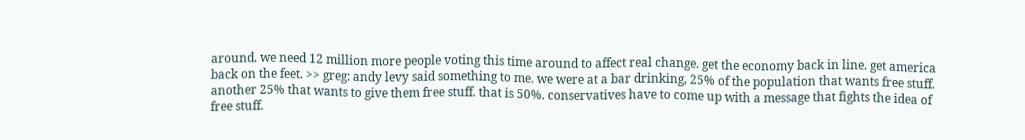around. we need 12 million more people voting this time around to affect real change. get the economy back in line. get america back on the feet. >> greg: andy levy said something to me. we were at a bar drinking, 25% of the population that wants free stuff. another 25% that wants to give them free stuff. that is 50%. conservatives have to come up with a message that fights the idea of free stuff.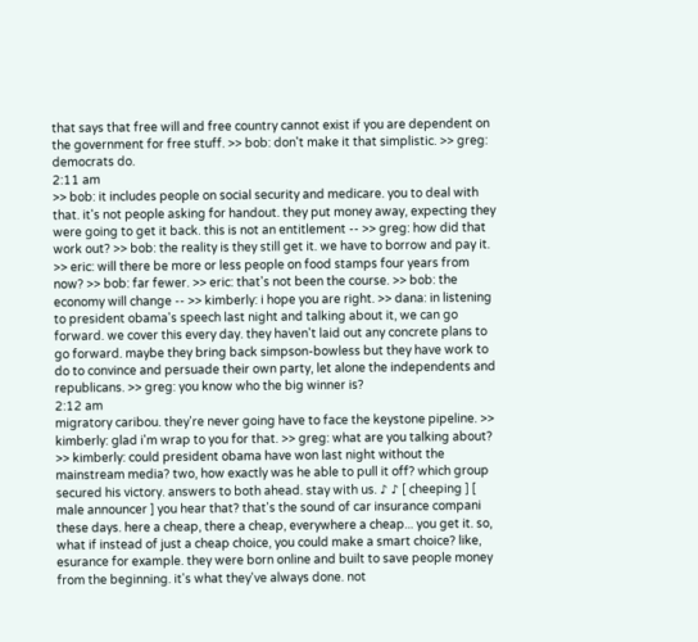that says that free will and free country cannot exist if you are dependent on the government for free stuff. >> bob: don't make it that simplistic. >> greg: democrats do.
2:11 am
>> bob: it includes people on social security and medicare. you to deal with that. it's not people asking for handout. they put money away, expecting they were going to get it back. this is not an entitlement -- >> greg: how did that work out? >> bob: the reality is they still get it. we have to borrow and pay it. >> eric: will there be more or less people on food stamps four years from now? >> bob: far fewer. >> eric: that's not been the course. >> bob: the economy will change -- >> kimberly: i hope you are right. >> dana: in listening to president obama's speech last night and talking about it, we can go forward. we cover this every day. they haven't laid out any concrete plans to go forward. maybe they bring back simpson-bowless but they have work to do to convince and persuade their own party, let alone the independents and republicans. >> greg: you know who the big winner is?
2:12 am
migratory caribou. they're never going have to face the keystone pipeline. >> kimberly: glad i'm wrap to you for that. >> greg: what are you talking about? >> kimberly: could president obama have won last night without the mainstream media? two, how exactly was he able to pull it off? which group secured his victory. answers to both ahead. stay with us. ♪ ♪ [ cheeping ] [ male announcer ] you hear that? that's the sound of car insurance compani these days. here a cheap, there a cheap, everywhere a cheap... you get it. so, what if instead of just a cheap choice, you could make a smart choice? like, esurance for example. they were born online and built to save people money from the beginning. it's what they've always done. not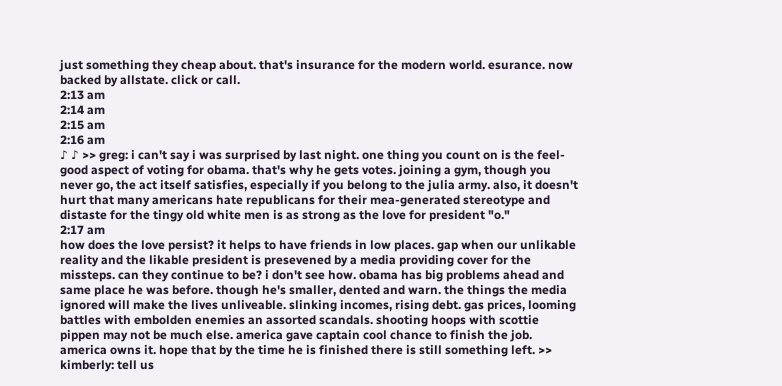just something they cheap about. that's insurance for the modern world. esurance. now backed by allstate. click or call.
2:13 am
2:14 am
2:15 am
2:16 am
♪ ♪ >> greg: i can't say i was surprised by last night. one thing you count on is the feel-good aspect of voting for obama. that's why he gets votes. joining a gym, though you never go, the act itself satisfies, especially if you belong to the julia army. also, it doesn't hurt that many americans hate republicans for their mea-generated stereotype and distaste for the tingy old white men is as strong as the love for president "o."
2:17 am
how does the love persist? it helps to have friends in low places. gap when our unlikable reality and the likable president is presevened by a media providing cover for the missteps. can they continue to be? i don't see how. obama has big problems ahead and same place he was before. though he's smaller, dented and warn. the things the media ignored will make the lives unliveable. slinking incomes, rising debt. gas prices, looming battles with embolden enemies an assorted scandals. shooting hoops with scottie pippen may not be much else. america gave captain cool chance to finish the job. america owns it. hope that by the time he is finished there is still something left. >> kimberly: tell us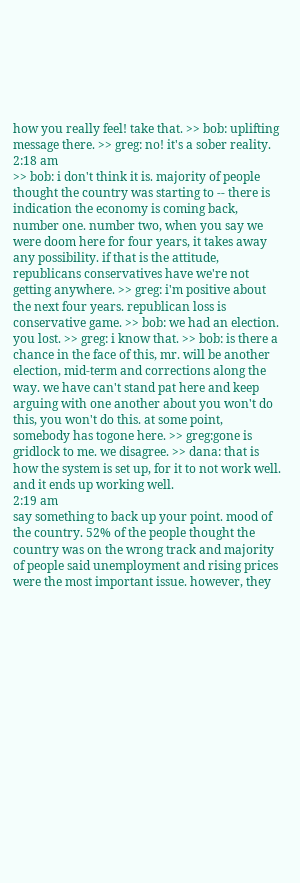how you really feel! take that. >> bob: uplifting message there. >> greg: no! it's a sober reality.
2:18 am
>> bob: i don't think it is. majority of people thought the country was starting to -- there is indication the economy is coming back, number one. number two, when you say we were doom here for four years, it takes away any possibility. if that is the attitude, republicans conservatives have we're not getting anywhere. >> greg: i'm positive about the next four years. republican loss is conservative game. >> bob: we had an election. you lost. >> greg: i know that. >> bob: is there a chance in the face of this, mr. will be another election, mid-term and corrections along the way. we have can't stand pat here and keep arguing with one another about you won't do this, you won't do this. at some point, somebody has togone here. >> greg:gone is gridlock to me. we disagree. >> dana: that is how the system is set up, for it to not work well. and it ends up working well.
2:19 am
say something to back up your point. mood of the country. 52% of the people thought the country was on the wrong track and majority of people said unemployment and rising prices were the most important issue. however, they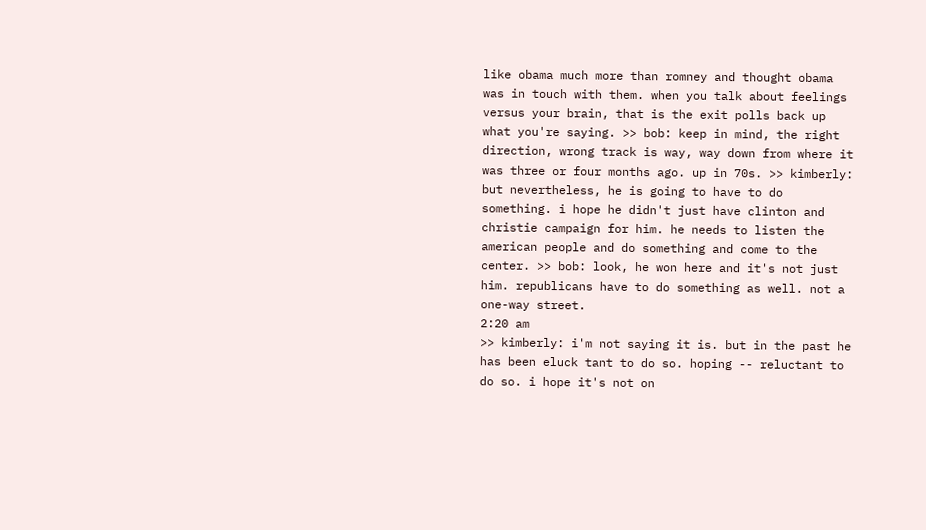like obama much more than romney and thought obama was in touch with them. when you talk about feelings versus your brain, that is the exit polls back up what you're saying. >> bob: keep in mind, the right direction, wrong track is way, way down from where it was three or four months ago. up in 70s. >> kimberly: but nevertheless, he is going to have to do something. i hope he didn't just have clinton and christie campaign for him. he needs to listen the american people and do something and come to the center. >> bob: look, he won here and it's not just him. republicans have to do something as well. not a one-way street.
2:20 am
>> kimberly: i'm not saying it is. but in the past he has been eluck tant to do so. hoping -- reluctant to do so. i hope it's not on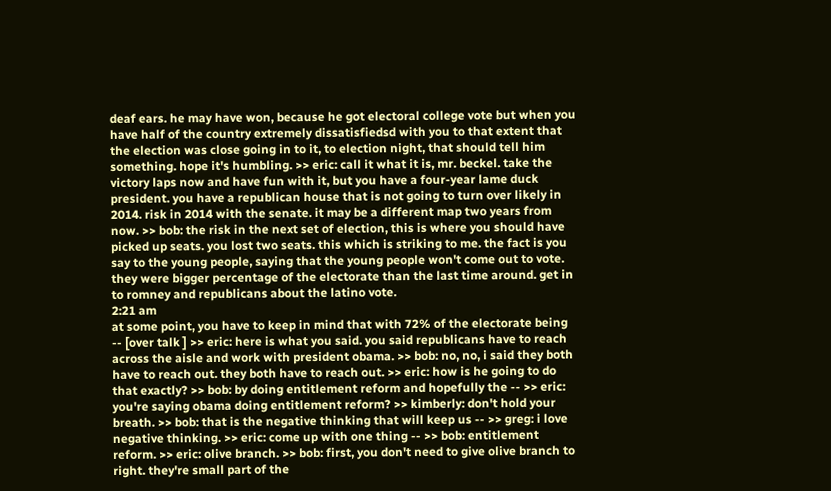deaf ears. he may have won, because he got electoral college vote but when you have half of the country extremely dissatisfiedsd with you to that extent that the election was close going in to it, to election night, that should tell him something. hope it's humbling. >> eric: call it what it is, mr. beckel. take the victory laps now and have fun with it, but you have a four-year lame duck president. you have a republican house that is not going to turn over likely in 2014. risk in 2014 with the senate. it may be a different map two years from now. >> bob: the risk in the next set of election, this is where you should have picked up seats. you lost two seats. this which is striking to me. the fact is you say to the young people, saying that the young people won't come out to vote. they were bigger percentage of the electorate than the last time around. get in to romney and republicans about the latino vote.
2:21 am
at some point, you have to keep in mind that with 72% of the electorate being -- [over talk ] >> eric: here is what you said. you said republicans have to reach across the aisle and work with president obama. >> bob: no, no, i said they both have to reach out. they both have to reach out. >> eric: how is he going to do that exactly? >> bob: by doing entitlement reform and hopefully the -- >> eric: you're saying obama doing entitlement reform? >> kimberly: don't hold your breath. >> bob: that is the negative thinking that will keep us -- >> greg: i love negative thinking. >> eric: come up with one thing -- >> bob: entitlement reform. >> eric: olive branch. >> bob: first, you don't need to give olive branch to right. they're small part of the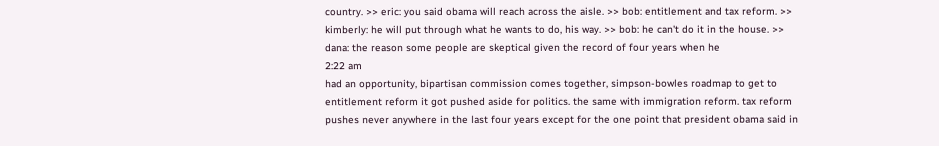country. >> eric: you said obama will reach across the aisle. >> bob: entitlement and tax reform. >> kimberly: he will put through what he wants to do, his way. >> bob: he can't do it in the house. >> dana: the reason some people are skeptical given the record of four years when he
2:22 am
had an opportunity, bipartisan commission comes together, simpson-bowles roadmap to get to entitlement reform it got pushed aside for politics. the same with immigration reform. tax reform pushes never anywhere in the last four years except for the one point that president obama said in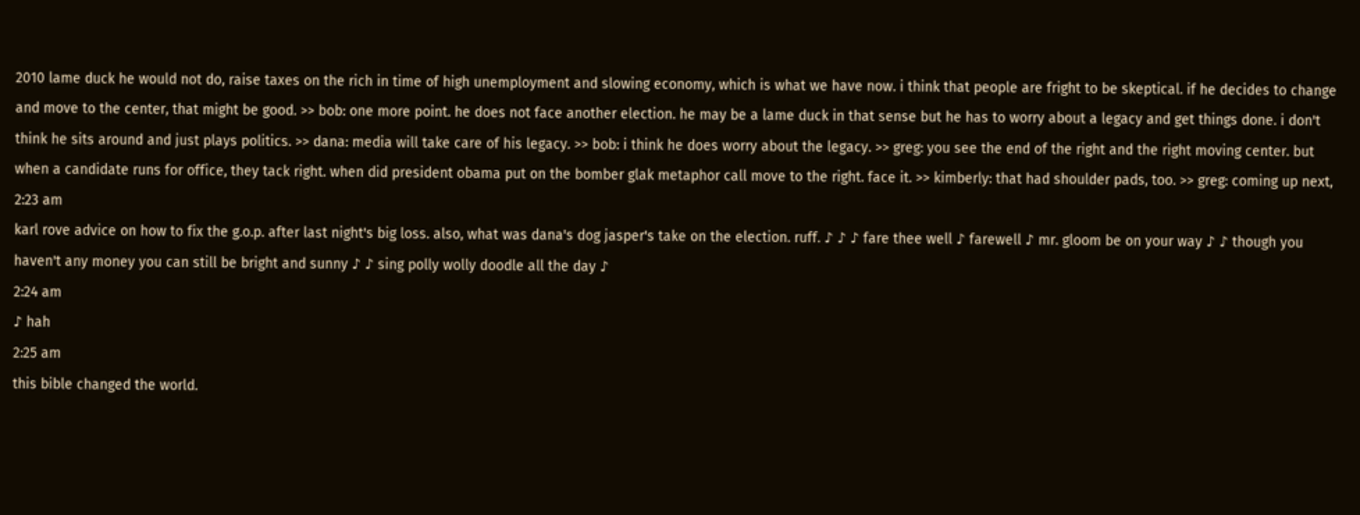2010 lame duck he would not do, raise taxes on the rich in time of high unemployment and slowing economy, which is what we have now. i think that people are fright to be skeptical. if he decides to change and move to the center, that might be good. >> bob: one more point. he does not face another election. he may be a lame duck in that sense but he has to worry about a legacy and get things done. i don't think he sits around and just plays politics. >> dana: media will take care of his legacy. >> bob: i think he does worry about the legacy. >> greg: you see the end of the right and the right moving center. but when a candidate runs for office, they tack right. when did president obama put on the bomber glak metaphor call move to the right. face it. >> kimberly: that had shoulder pads, too. >> greg: coming up next,
2:23 am
karl rove advice on how to fix the g.o.p. after last night's big loss. also, what was dana's dog jasper's take on the election. ruff. ♪ ♪ ♪ fare thee well ♪ farewell ♪ mr. gloom be on your way ♪ ♪ though you haven't any money you can still be bright and sunny ♪ ♪ sing polly wolly doodle all the day ♪
2:24 am
♪ hah
2:25 am
this bible changed the world.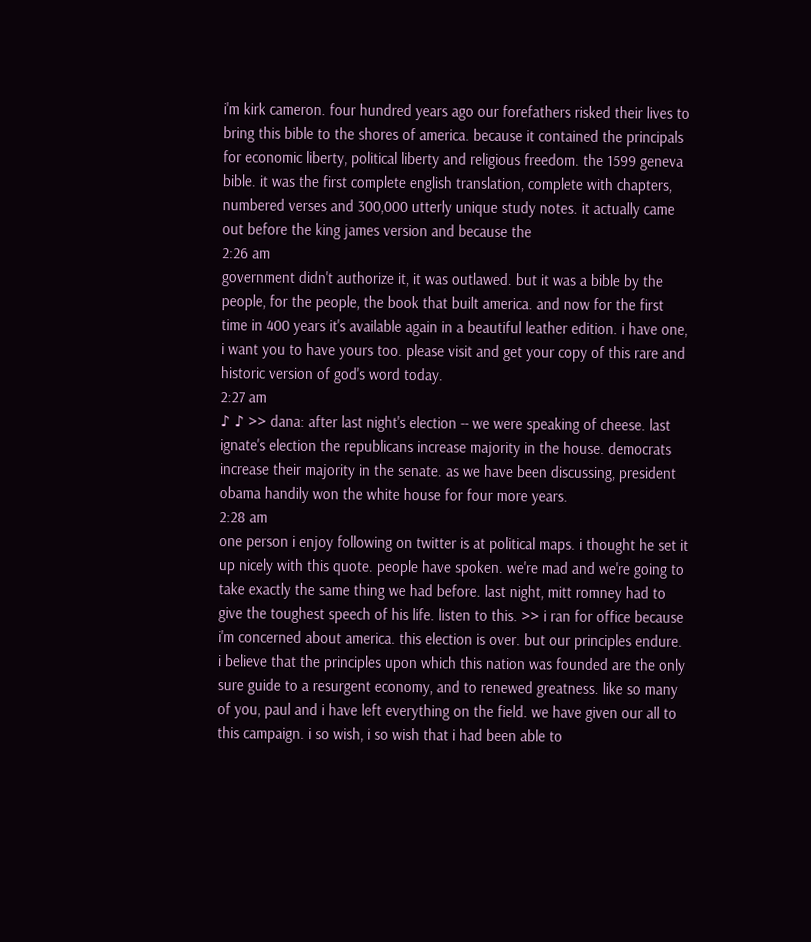i'm kirk cameron. four hundred years ago our forefathers risked their lives to bring this bible to the shores of america. because it contained the principals for economic liberty, political liberty and religious freedom. the 1599 geneva bible. it was the first complete english translation, complete with chapters, numbered verses and 300,000 utterly unique study notes. it actually came out before the king james version and because the
2:26 am
government didn't authorize it, it was outlawed. but it was a bible by the people, for the people, the book that built america. and now for the first time in 400 years it's available again in a beautiful leather edition. i have one, i want you to have yours too. please visit and get your copy of this rare and historic version of god's word today.
2:27 am
♪ ♪ >> dana: after last night's election -- we were speaking of cheese. last ignate's election the republicans increase majority in the house. democrats increase their majority in the senate. as we have been discussing, president obama handily won the white house for four more years.
2:28 am
one person i enjoy following on twitter is at political maps. i thought he set it up nicely with this quote. people have spoken. we're mad and we're going to take exactly the same thing we had before. last night, mitt romney had to give the toughest speech of his life. listen to this. >> i ran for office because i'm concerned about america. this election is over. but our principles endure. i believe that the principles upon which this nation was founded are the only sure guide to a resurgent economy, and to renewed greatness. like so many of you, paul and i have left everything on the field. we have given our all to this campaign. i so wish, i so wish that i had been able to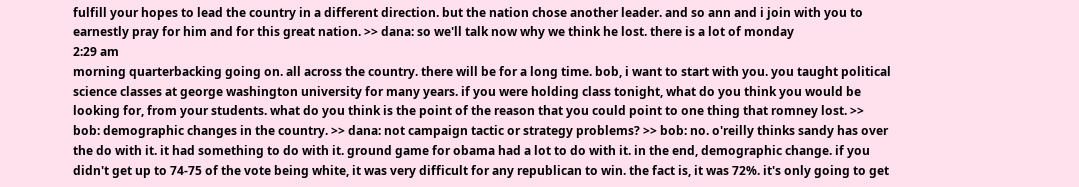fulfill your hopes to lead the country in a different direction. but the nation chose another leader. and so ann and i join with you to earnestly pray for him and for this great nation. >> dana: so we'll talk now why we think he lost. there is a lot of monday
2:29 am
morning quarterbacking going on. all across the country. there will be for a long time. bob, i want to start with you. you taught political science classes at george washington university for many years. if you were holding class tonight, what do you think you would be looking for, from your students. what do you think is the point of the reason that you could point to one thing that romney lost. >> bob: demographic changes in the country. >> dana: not campaign tactic or strategy problems? >> bob: no. o'reilly thinks sandy has over the do with it. it had something to do with it. ground game for obama had a lot to do with it. in the end, demographic change. if you didn't get up to 74-75 of the vote being white, it was very difficult for any republican to win. the fact is, it was 72%. it's only going to get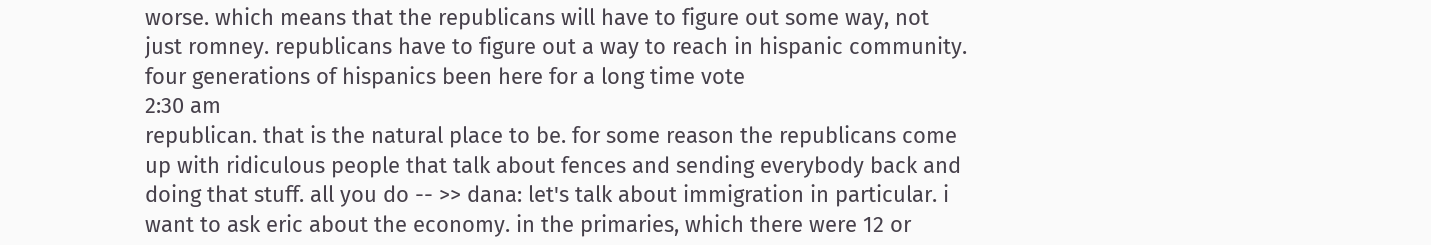worse. which means that the republicans will have to figure out some way, not just romney. republicans have to figure out a way to reach in hispanic community. four generations of hispanics been here for a long time vote
2:30 am
republican. that is the natural place to be. for some reason the republicans come up with ridiculous people that talk about fences and sending everybody back and doing that stuff. all you do -- >> dana: let's talk about immigration in particular. i want to ask eric about the economy. in the primaries, which there were 12 or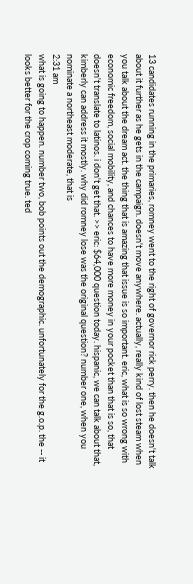13 candidates running in the primaries, romney went to the right of governor rick perry. then he doesn't talk about it further as he gets in the campaign. doesn't move anywhere. actually, really kind of lost steam when you talk about the dream act. the thing that is amazing that issue is so important. eric, what is so wrong with economic freedom, social mobility, and chances to have more money in your pocket than that is so, that doesn't translate to latinos. i don't get that. >> eric: $64,000 question today. hispanic, we can talk about that, kimberly can address it mostly. why did romney lose was the original question? number one, when you nominate a northeast moderate, that is
2:31 am
what is going to happen. number two, bob points out the demographic. unfortunately for the g.o.p. the -- it looks better for the crop coming true. ted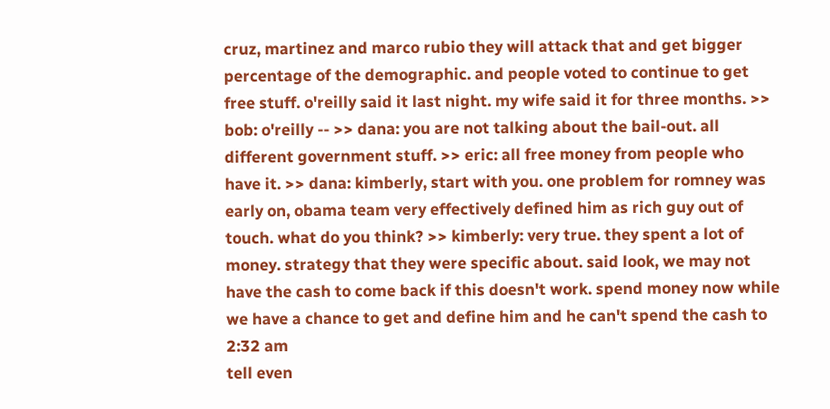cruz, martinez and marco rubio they will attack that and get bigger percentage of the demographic. and people voted to continue to get free stuff. o'reilly said it last night. my wife said it for three months. >> bob: o'reilly -- >> dana: you are not talking about the bail-out. all different government stuff. >> eric: all free money from people who have it. >> dana: kimberly, start with you. one problem for romney was early on, obama team very effectively defined him as rich guy out of touch. what do you think? >> kimberly: very true. they spent a lot of money. strategy that they were specific about. said look, we may not have the cash to come back if this doesn't work. spend money now while we have a chance to get and define him and he can't spend the cash to
2:32 am
tell even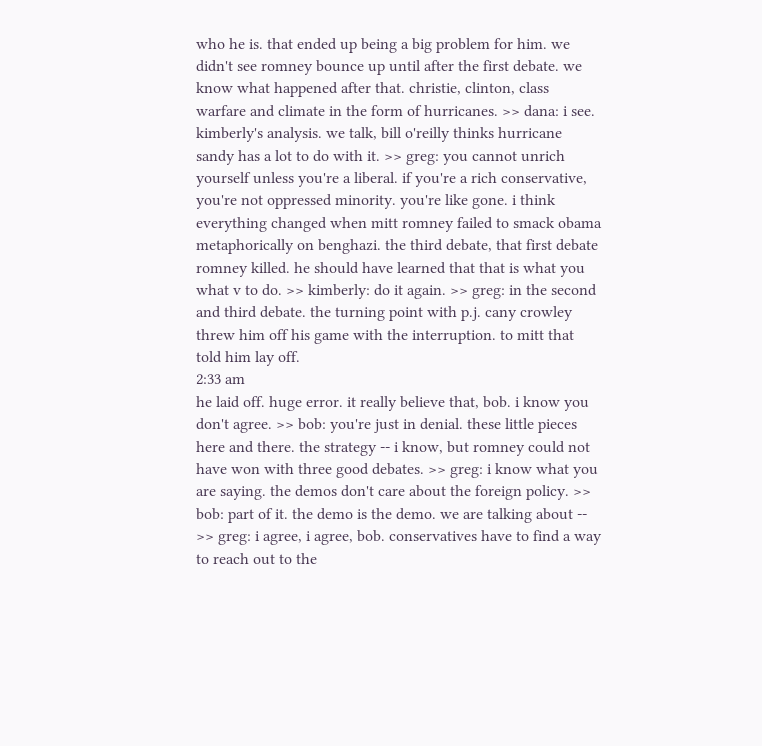who he is. that ended up being a big problem for him. we didn't see romney bounce up until after the first debate. we know what happened after that. christie, clinton, class warfare and climate in the form of hurricanes. >> dana: i see. kimberly's analysis. we talk, bill o'reilly thinks hurricane sandy has a lot to do with it. >> greg: you cannot unrich yourself unless you're a liberal. if you're a rich conservative, you're not oppressed minority. you're like gone. i think everything changed when mitt romney failed to smack obama metaphorically on benghazi. the third debate, that first debate romney killed. he should have learned that that is what you what v to do. >> kimberly: do it again. >> greg: in the second and third debate. the turning point with p.j. cany crowley threw him off his game with the interruption. to mitt that told him lay off.
2:33 am
he laid off. huge error. it really believe that, bob. i know you don't agree. >> bob: you're just in denial. these little pieces here and there. the strategy -- i know, but romney could not have won with three good debates. >> greg: i know what you are saying. the demos don't care about the foreign policy. >> bob: part of it. the demo is the demo. we are talking about -- >> greg: i agree, i agree, bob. conservatives have to find a way to reach out to the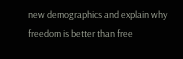new demographics and explain why freedom is better than free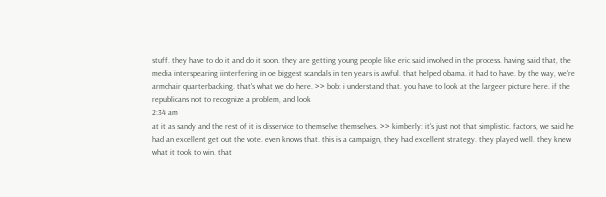stuff. they have to do it and do it soon. they are getting young people like eric said involved in the process. having said that, the media interspearing iinterfering in oe biggest scandals in ten years is awful. that helped obama. it had to have. by the way, we're armchair quarterbacking. that's what we do here. >> bob: i understand that. you have to look at the largeer picture here. if the republicans not to recognize a problem, and look
2:34 am
at it as sandy and the rest of it is disservice to themselve themselves. >> kimberly: it's just not that simplistic. factors, we said he had an excellent get out the vote. even knows that. this is a campaign, they had excellent strategy. they played well. they knew what it took to win. that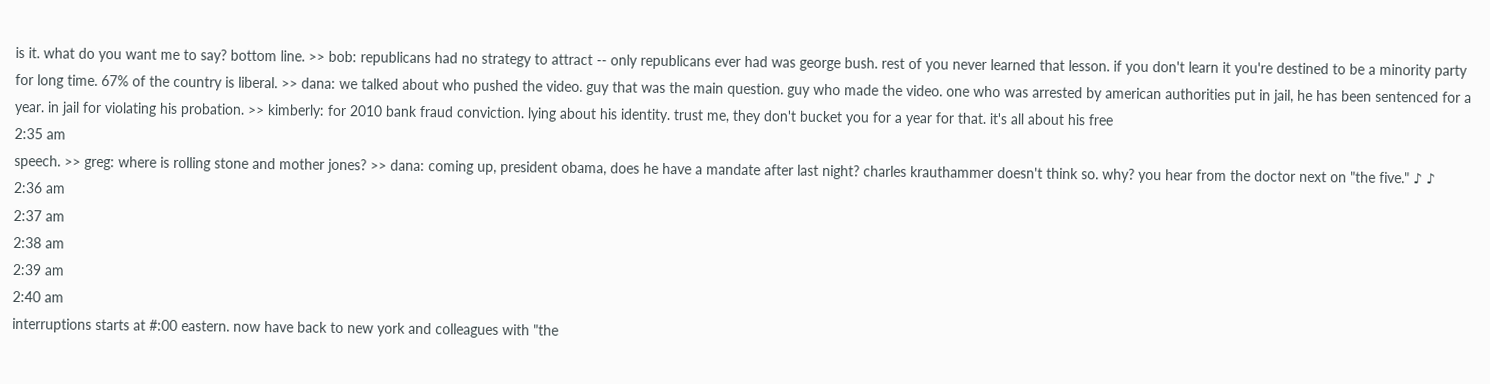is it. what do you want me to say? bottom line. >> bob: republicans had no strategy to attract -- only republicans ever had was george bush. rest of you never learned that lesson. if you don't learn it you're destined to be a minority party for long time. 67% of the country is liberal. >> dana: we talked about who pushed the video. guy that was the main question. guy who made the video. one who was arrested by american authorities put in jail, he has been sentenced for a year. in jail for violating his probation. >> kimberly: for 2010 bank fraud conviction. lying about his identity. trust me, they don't bucket you for a year for that. it's all about his free
2:35 am
speech. >> greg: where is rolling stone and mother jones? >> dana: coming up, president obama, does he have a mandate after last night? charles krauthammer doesn't think so. why? you hear from the doctor next on "the five." ♪ ♪
2:36 am
2:37 am
2:38 am
2:39 am
2:40 am
interruptions starts at #:00 eastern. now have back to new york and colleagues with "the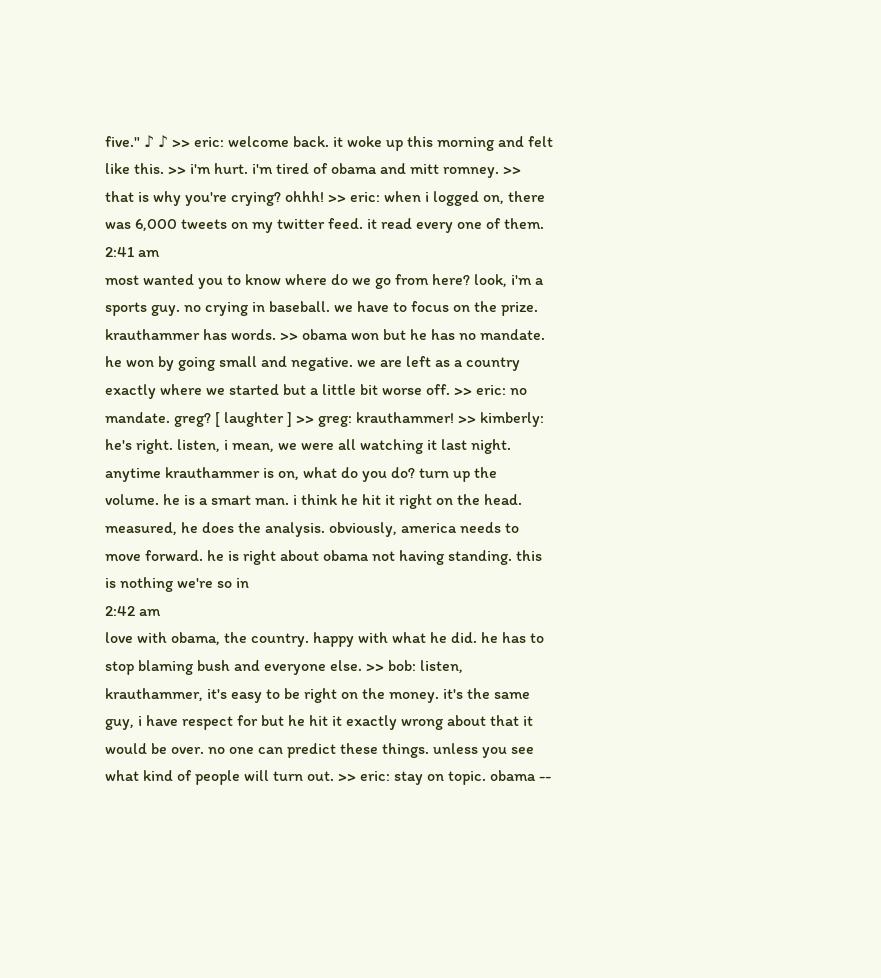five." ♪ ♪ >> eric: welcome back. it woke up this morning and felt like this. >> i'm hurt. i'm tired of obama and mitt romney. >> that is why you're crying? ohhh! >> eric: when i logged on, there was 6,000 tweets on my twitter feed. it read every one of them.
2:41 am
most wanted you to know where do we go from here? look, i'm a sports guy. no crying in baseball. we have to focus on the prize. krauthammer has words. >> obama won but he has no mandate. he won by going small and negative. we are left as a country exactly where we started but a little bit worse off. >> eric: no mandate. greg? [ laughter ] >> greg: krauthammer! >> kimberly: he's right. listen, i mean, we were all watching it last night. anytime krauthammer is on, what do you do? turn up the volume. he is a smart man. i think he hit it right on the head. measured, he does the analysis. obviously, america needs to move forward. he is right about obama not having standing. this is nothing we're so in
2:42 am
love with obama, the country. happy with what he did. he has to stop blaming bush and everyone else. >> bob: listen, krauthammer, it's easy to be right on the money. it's the same guy, i have respect for but he hit it exactly wrong about that it would be over. no one can predict these things. unless you see what kind of people will turn out. >> eric: stay on topic. obama --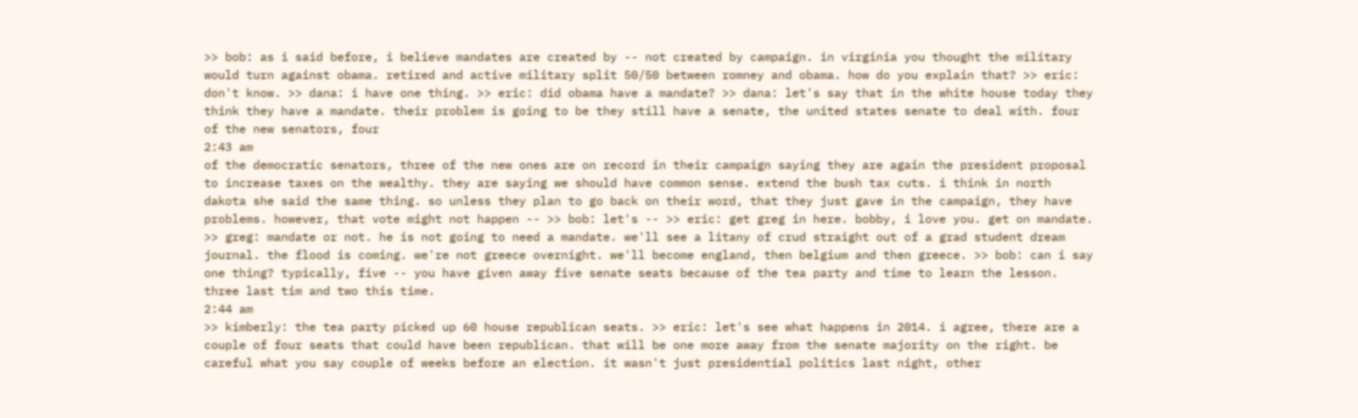>> bob: as i said before, i believe mandates are created by -- not created by campaign. in virginia you thought the military would turn against obama. retired and active military split 50/50 between romney and obama. how do you explain that? >> eric: don't know. >> dana: i have one thing. >> eric: did obama have a mandate? >> dana: let's say that in the white house today they think they have a mandate. their problem is going to be they still have a senate, the united states senate to deal with. four of the new senators, four
2:43 am
of the democratic senators, three of the new ones are on record in their campaign saying they are again the president proposal to increase taxes on the wealthy. they are saying we should have common sense. extend the bush tax cuts. i think in north dakota she said the same thing. so unless they plan to go back on their word, that they just gave in the campaign, they have problems. however, that vote might not happen -- >> bob: let's -- >> eric: get greg in here. bobby, i love you. get on mandate. >> greg: mandate or not. he is not going to need a mandate. we'll see a litany of crud straight out of a grad student dream journal. the flood is coming. we're not greece overnight. we'll become england, then belgium and then greece. >> bob: can i say one thing? typically, five -- you have given away five senate seats because of the tea party and time to learn the lesson. three last tim and two this time.
2:44 am
>> kimberly: the tea party picked up 60 house republican seats. >> eric: let's see what happens in 2014. i agree, there are a couple of four seats that could have been republican. that will be one more away from the senate majority on the right. be careful what you say couple of weeks before an election. it wasn't just presidential politics last night, other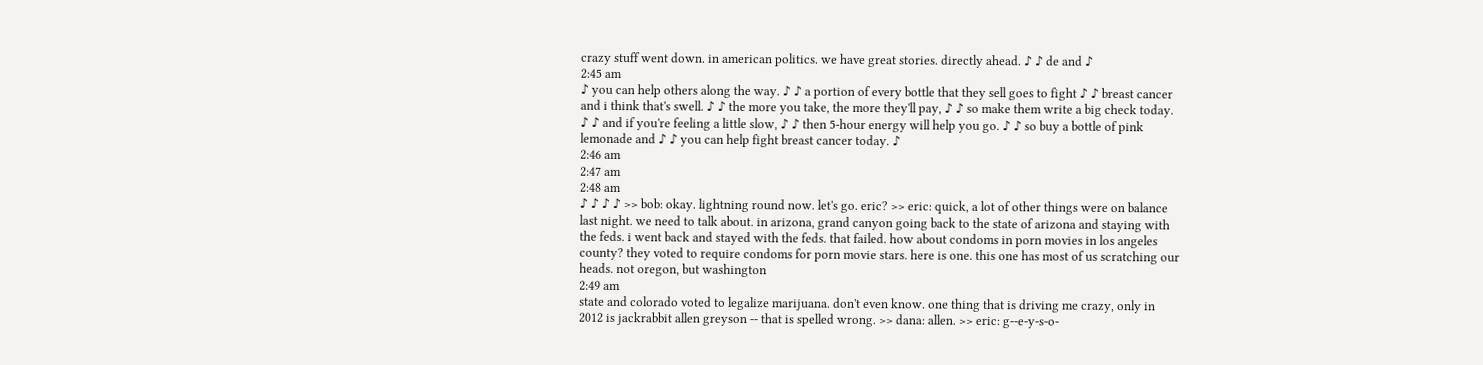crazy stuff went down. in american politics. we have great stories. directly ahead. ♪ ♪ de and ♪
2:45 am
♪ you can help others along the way. ♪ ♪ a portion of every bottle that they sell goes to fight ♪ ♪ breast cancer and i think that's swell. ♪ ♪ the more you take, the more they'll pay, ♪ ♪ so make them write a big check today. ♪ ♪ and if you're feeling a little slow, ♪ ♪ then 5-hour energy will help you go. ♪ ♪ so buy a bottle of pink lemonade and ♪ ♪ you can help fight breast cancer today. ♪
2:46 am
2:47 am
2:48 am
♪ ♪ ♪ ♪ >> bob: okay. lightning round now. let's go. eric? >> eric: quick, a lot of other things were on balance last night. we need to talk about. in arizona, grand canyon going back to the state of arizona and staying with the feds. i went back and stayed with the feds. that failed. how about condoms in porn movies in los angeles county? they voted to require condoms for porn movie stars. here is one. this one has most of us scratching our heads. not oregon, but washington
2:49 am
state and colorado voted to legalize marijuana. don't even know. one thing that is driving me crazy, only in 2012 is jackrabbit allen greyson -- that is spelled wrong. >> dana: allen. >> eric: g--e-y-s-o-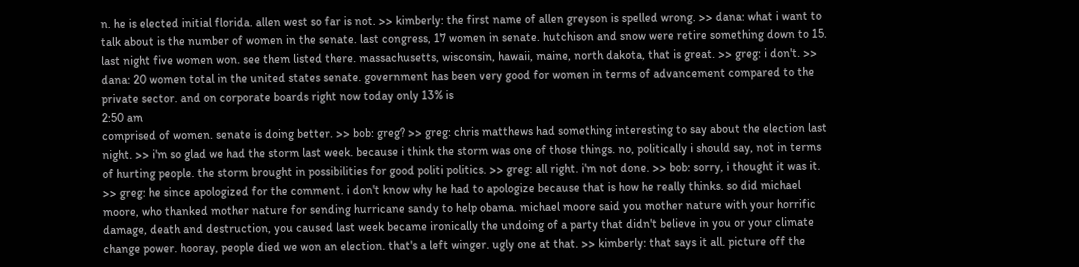n. he is elected initial florida. allen west so far is not. >> kimberly: the first name of allen greyson is spelled wrong. >> dana: what i want to talk about is the number of women in the senate. last congress, 17 women in senate. hutchison and snow were retire something down to 15. last night five women won. see them listed there. massachusetts, wisconsin, hawaii, maine, north dakota, that is great. >> greg: i don't. >> dana: 20 women total in the united states senate. government has been very good for women in terms of advancement compared to the private sector. and on corporate boards right now today only 13% is
2:50 am
comprised of women. senate is doing better. >> bob: greg? >> greg: chris matthews had something interesting to say about the election last night. >> i'm so glad we had the storm last week. because i think the storm was one of those things. no, politically i should say, not in terms of hurting people. the storm brought in possibilities for good politi politics. >> greg: all right. i'm not done. >> bob: sorry, i thought it was it. >> greg: he since apologized for the comment. i don't know why he had to apologize because that is how he really thinks. so did michael moore, who thanked mother nature for sending hurricane sandy to help obama. michael moore said you mother nature with your horrific damage, death and destruction, you caused last week became ironically the undoing of a party that didn't believe in you or your climate change power. hooray, people died we won an election. that's a left winger. ugly one at that. >> kimberly: that says it all. picture off the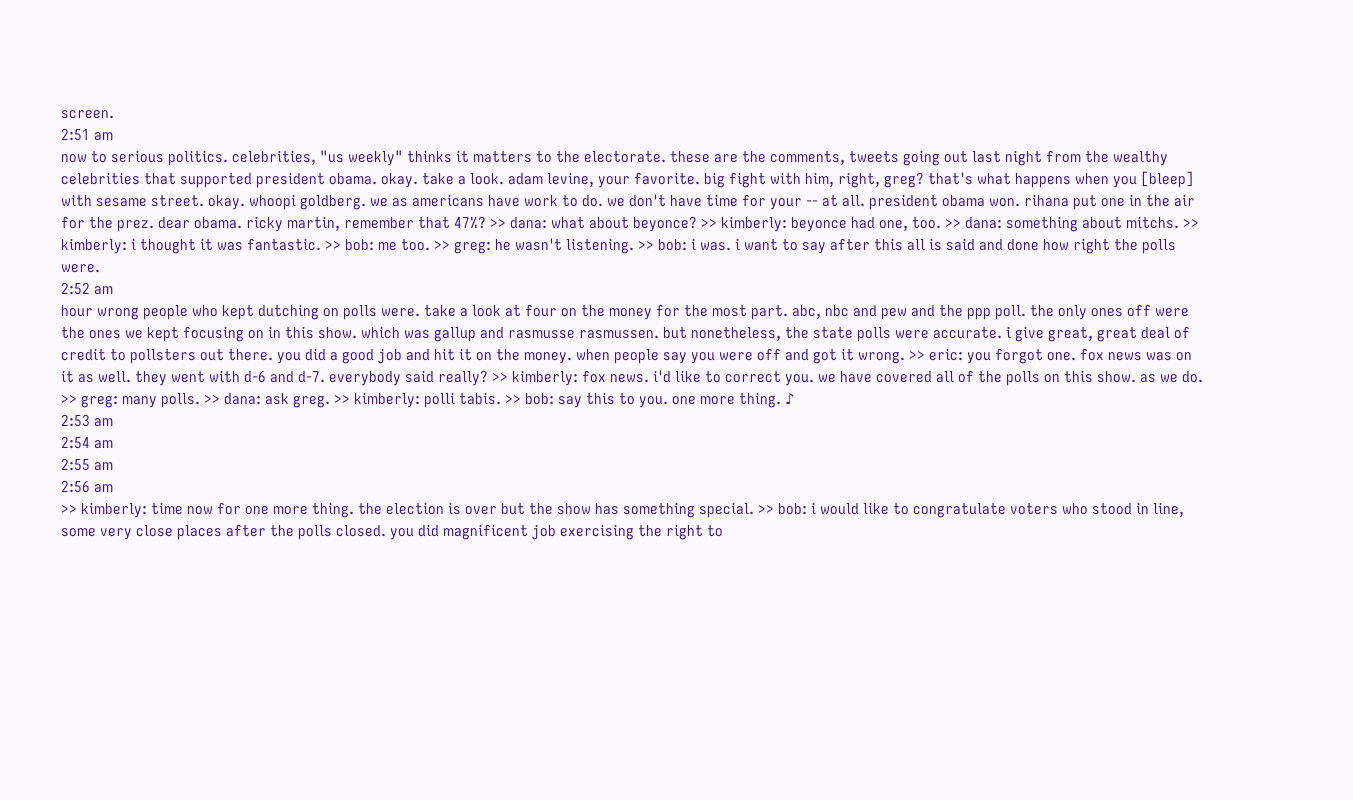screen.
2:51 am
now to serious politics. celebrities, "us weekly" thinks it matters to the electorate. these are the comments, tweets going out last night from the wealthy celebrities that supported president obama. okay. take a look. adam levine, your favorite. big fight with him, right, greg? that's what happens when you [bleep] with sesame street. okay. whoopi goldberg. we as americans have work to do. we don't have time for your -- at all. president obama won. rihana put one in the air for the prez. dear obama. ricky martin, remember that 47%? >> dana: what about beyonce? >> kimberly: beyonce had one, too. >> dana: something about mitchs. >> kimberly: i thought it was fantastic. >> bob: me too. >> greg: he wasn't listening. >> bob: i was. i want to say after this all is said and done how right the polls were.
2:52 am
hour wrong people who kept dutching on polls were. take a look at four on the money for the most part. abc, nbc and pew and the ppp poll. the only ones off were the ones we kept focusing on in this show. which was gallup and rasmusse rasmussen. but nonetheless, the state polls were accurate. i give great, great deal of credit to pollsters out there. you did a good job and hit it on the money. when people say you were off and got it wrong. >> eric: you forgot one. fox news was on it as well. they went with d-6 and d-7. everybody said really? >> kimberly: fox news. i'd like to correct you. we have covered all of the polls on this show. as we do. >> greg: many polls. >> dana: ask greg. >> kimberly: polli tabis. >> bob: say this to you. one more thing. ♪
2:53 am
2:54 am
2:55 am
2:56 am
>> kimberly: time now for one more thing. the election is over but the show has something special. >> bob: i would like to congratulate voters who stood in line, some very close places after the polls closed. you did magnificent job exercising the right to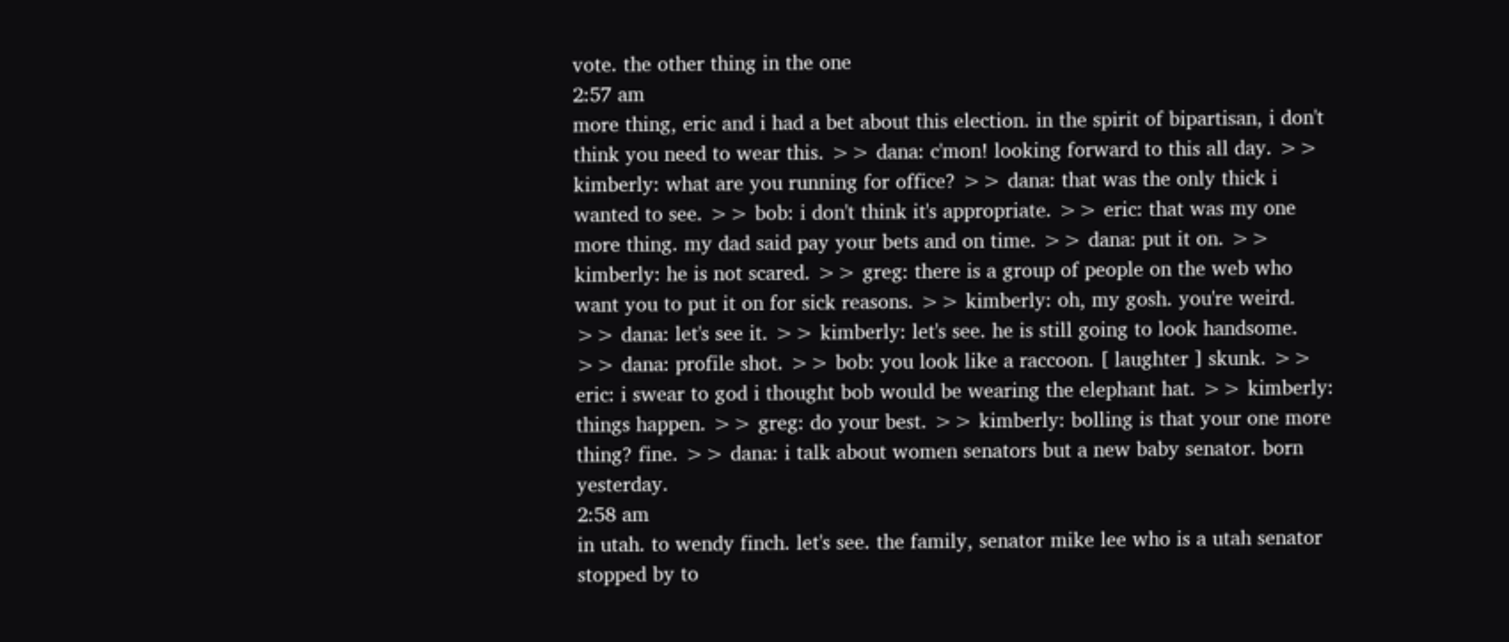vote. the other thing in the one
2:57 am
more thing, eric and i had a bet about this election. in the spirit of bipartisan, i don't think you need to wear this. >> dana: c'mon! looking forward to this all day. >> kimberly: what are you running for office? >> dana: that was the only thick i wanted to see. >> bob: i don't think it's appropriate. >> eric: that was my one more thing. my dad said pay your bets and on time. >> dana: put it on. >> kimberly: he is not scared. >> greg: there is a group of people on the web who want you to put it on for sick reasons. >> kimberly: oh, my gosh. you're weird. >> dana: let's see it. >> kimberly: let's see. he is still going to look handsome. >> dana: profile shot. >> bob: you look like a raccoon. [ laughter ] skunk. >> eric: i swear to god i thought bob would be wearing the elephant hat. >> kimberly: things happen. >> greg: do your best. >> kimberly: bolling is that your one more thing? fine. >> dana: i talk about women senators but a new baby senator. born yesterday.
2:58 am
in utah. to wendy finch. let's see. the family, senator mike lee who is a utah senator stopped by to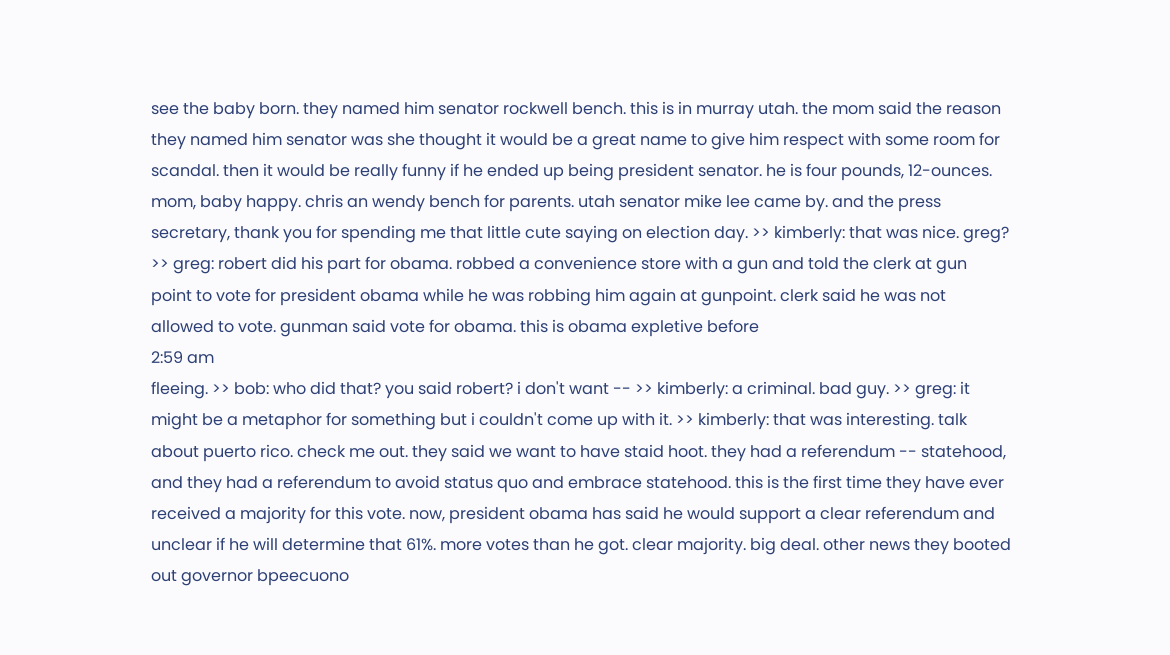see the baby born. they named him senator rockwell bench. this is in murray utah. the mom said the reason they named him senator was she thought it would be a great name to give him respect with some room for scandal. then it would be really funny if he ended up being president senator. he is four pounds, 12-ounces. mom, baby happy. chris an wendy bench for parents. utah senator mike lee came by. and the press secretary, thank you for spending me that little cute saying on election day. >> kimberly: that was nice. greg? >> greg: robert did his part for obama. robbed a convenience store with a gun and told the clerk at gun point to vote for president obama while he was robbing him again at gunpoint. clerk said he was not allowed to vote. gunman said vote for obama. this is obama expletive before
2:59 am
fleeing. >> bob: who did that? you said robert? i don't want -- >> kimberly: a criminal. bad guy. >> greg: it might be a metaphor for something but i couldn't come up with it. >> kimberly: that was interesting. talk about puerto rico. check me out. they said we want to have staid hoot. they had a referendum -- statehood, and they had a referendum to avoid status quo and embrace statehood. this is the first time they have ever received a majority for this vote. now, president obama has said he would support a clear referendum and unclear if he will determine that 61%. more votes than he got. clear majority. big deal. other news they booted out governor bpeecuono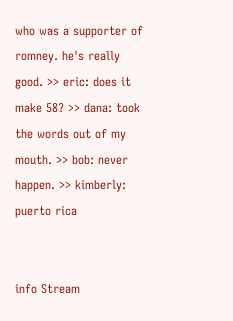who was a supporter of romney. he's really good. >> eric: does it make 58? >> dana: took the words out of my mouth. >> bob: never happen. >> kimberly: puerto rica


info Stream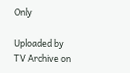Only

Uploaded by TV Archive on